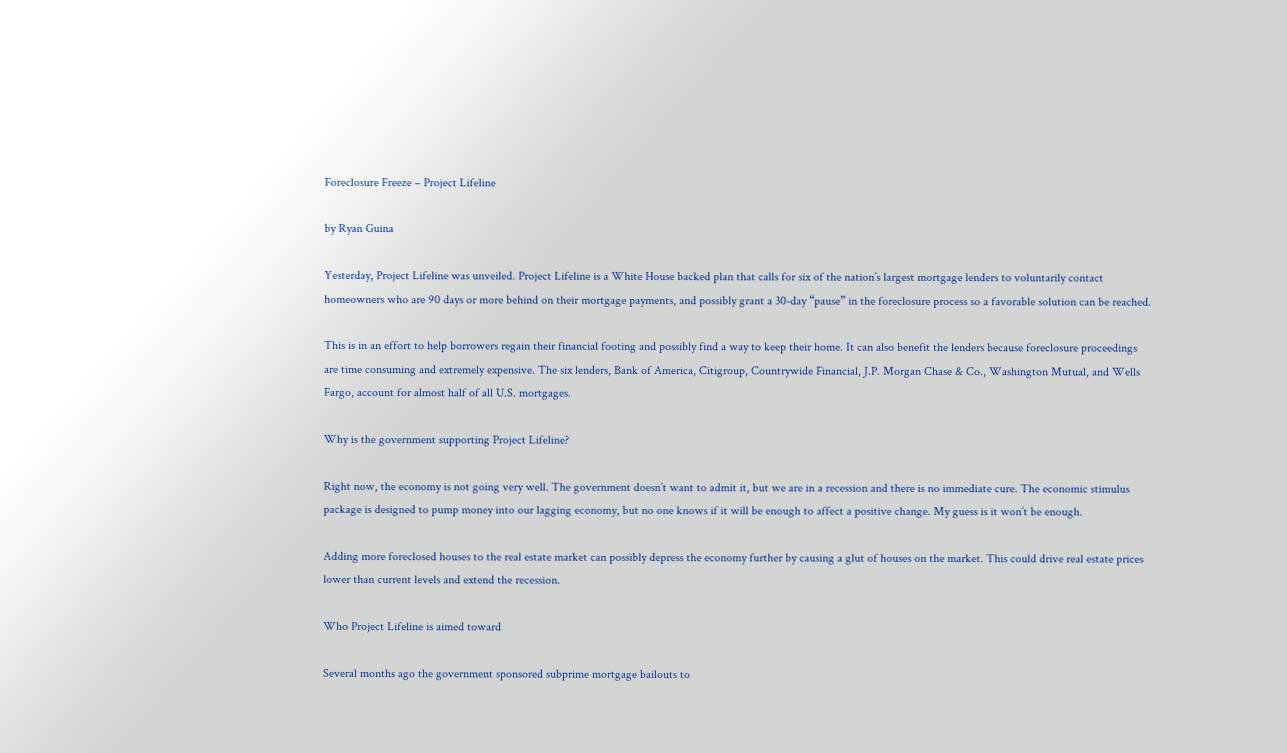Foreclosure Freeze – Project Lifeline

by Ryan Guina

Yesterday, Project Lifeline was unveiled. Project Lifeline is a White House backed plan that calls for six of the nation’s largest mortgage lenders to voluntarily contact homeowners who are 90 days or more behind on their mortgage payments, and possibly grant a 30-day “pause” in the foreclosure process so a favorable solution can be reached.

This is in an effort to help borrowers regain their financial footing and possibly find a way to keep their home. It can also benefit the lenders because foreclosure proceedings are time consuming and extremely expensive. The six lenders, Bank of America, Citigroup, Countrywide Financial, J.P. Morgan Chase & Co., Washington Mutual, and Wells Fargo, account for almost half of all U.S. mortgages.

Why is the government supporting Project Lifeline?

Right now, the economy is not going very well. The government doesn’t want to admit it, but we are in a recession and there is no immediate cure. The economic stimulus package is designed to pump money into our lagging economy, but no one knows if it will be enough to affect a positive change. My guess is it won’t be enough.

Adding more foreclosed houses to the real estate market can possibly depress the economy further by causing a glut of houses on the market. This could drive real estate prices lower than current levels and extend the recession.

Who Project Lifeline is aimed toward

Several months ago the government sponsored subprime mortgage bailouts to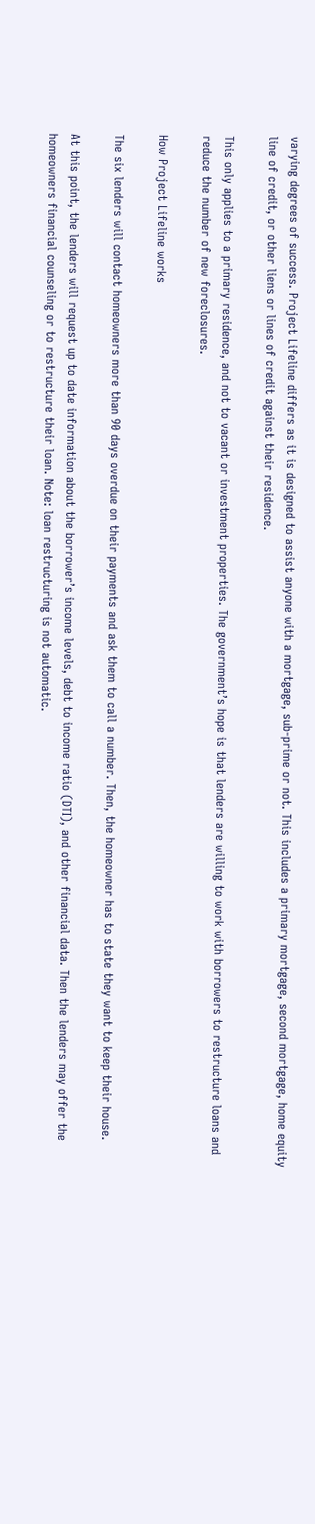varying degrees of success. Project Lifeline differs as it is designed to assist anyone with a mortgage, sub-prime or not. This includes a primary mortgage, second mortgage, home equity line of credit, or other liens or lines of credit against their residence.

This only applies to a primary residence, and not to vacant or investment properties. The government’s hope is that lenders are willing to work with borrowers to restructure loans and reduce the number of new foreclosures.

How Project Lifeline works

The six lenders will contact homeowners more than 90 days overdue on their payments and ask them to call a number. Then, the homeowner has to state they want to keep their house.

At this point, the lenders will request up to date information about the borrower’s income levels, debt to income ratio (DTI), and other financial data. Then the lenders may offer the homeowners financial counseling or to restructure their loan. Note: loan restructuring is not automatic.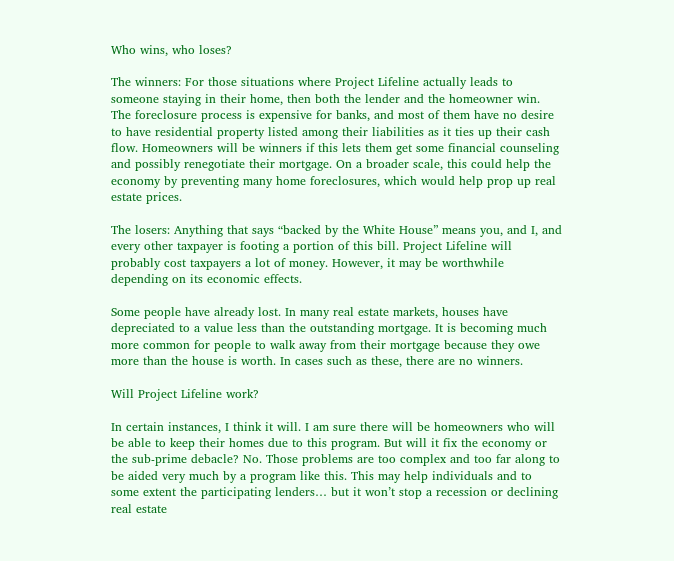Who wins, who loses?

The winners: For those situations where Project Lifeline actually leads to someone staying in their home, then both the lender and the homeowner win. The foreclosure process is expensive for banks, and most of them have no desire to have residential property listed among their liabilities as it ties up their cash flow. Homeowners will be winners if this lets them get some financial counseling and possibly renegotiate their mortgage. On a broader scale, this could help the economy by preventing many home foreclosures, which would help prop up real estate prices.

The losers: Anything that says “backed by the White House” means you, and I, and every other taxpayer is footing a portion of this bill. Project Lifeline will probably cost taxpayers a lot of money. However, it may be worthwhile depending on its economic effects.

Some people have already lost. In many real estate markets, houses have depreciated to a value less than the outstanding mortgage. It is becoming much more common for people to walk away from their mortgage because they owe more than the house is worth. In cases such as these, there are no winners.

Will Project Lifeline work?

In certain instances, I think it will. I am sure there will be homeowners who will be able to keep their homes due to this program. But will it fix the economy or the sub-prime debacle? No. Those problems are too complex and too far along to be aided very much by a program like this. This may help individuals and to some extent the participating lenders… but it won’t stop a recession or declining real estate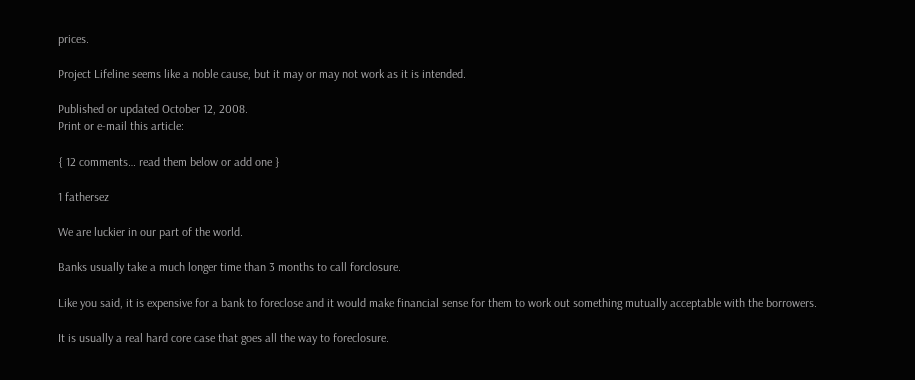prices.

Project Lifeline seems like a noble cause, but it may or may not work as it is intended.

Published or updated October 12, 2008.
Print or e-mail this article:

{ 12 comments… read them below or add one }

1 fathersez

We are luckier in our part of the world.

Banks usually take a much longer time than 3 months to call forclosure.

Like you said, it is expensive for a bank to foreclose and it would make financial sense for them to work out something mutually acceptable with the borrowers.

It is usually a real hard core case that goes all the way to foreclosure.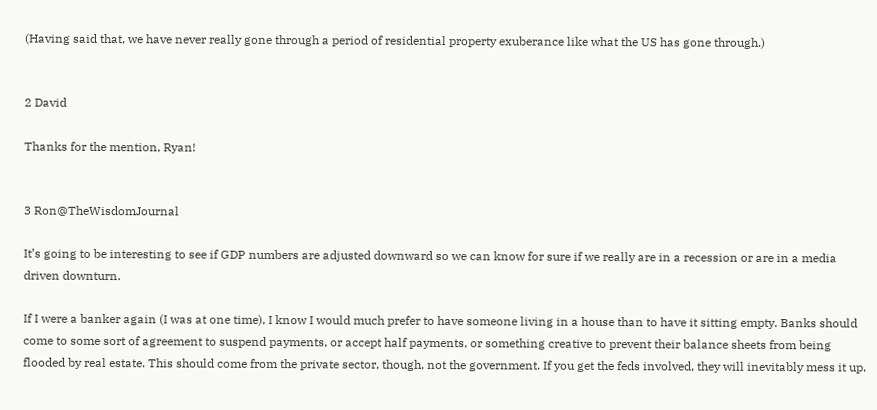(Having said that, we have never really gone through a period of residential property exuberance like what the US has gone through.)


2 David

Thanks for the mention, Ryan!


3 Ron@TheWisdomJournal

It’s going to be interesting to see if GDP numbers are adjusted downward so we can know for sure if we really are in a recession or are in a media driven downturn.

If I were a banker again (I was at one time), I know I would much prefer to have someone living in a house than to have it sitting empty. Banks should come to some sort of agreement to suspend payments, or accept half payments, or something creative to prevent their balance sheets from being flooded by real estate. This should come from the private sector, though, not the government. If you get the feds involved, they will inevitably mess it up.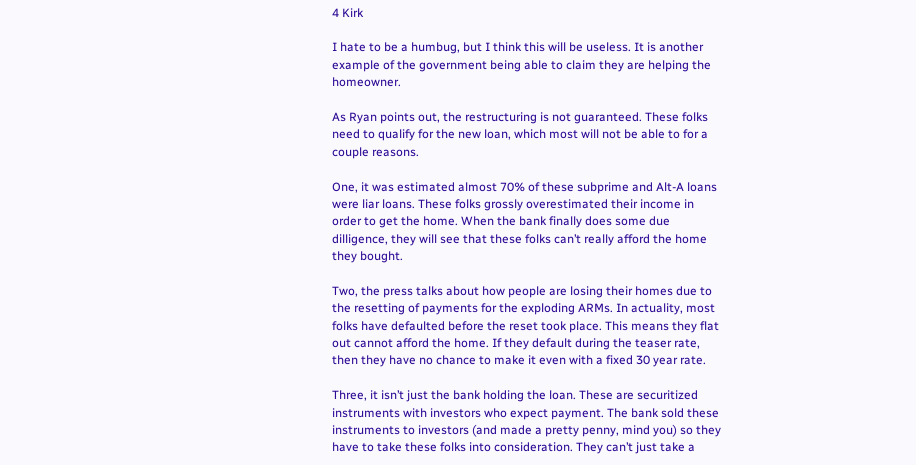4 Kirk

I hate to be a humbug, but I think this will be useless. It is another example of the government being able to claim they are helping the homeowner.

As Ryan points out, the restructuring is not guaranteed. These folks need to qualify for the new loan, which most will not be able to for a couple reasons.

One, it was estimated almost 70% of these subprime and Alt-A loans were liar loans. These folks grossly overestimated their income in order to get the home. When the bank finally does some due dilligence, they will see that these folks can’t really afford the home they bought.

Two, the press talks about how people are losing their homes due to the resetting of payments for the exploding ARMs. In actuality, most folks have defaulted before the reset took place. This means they flat out cannot afford the home. If they default during the teaser rate, then they have no chance to make it even with a fixed 30 year rate.

Three, it isn’t just the bank holding the loan. These are securitized instruments with investors who expect payment. The bank sold these instruments to investors (and made a pretty penny, mind you) so they have to take these folks into consideration. They can’t just take a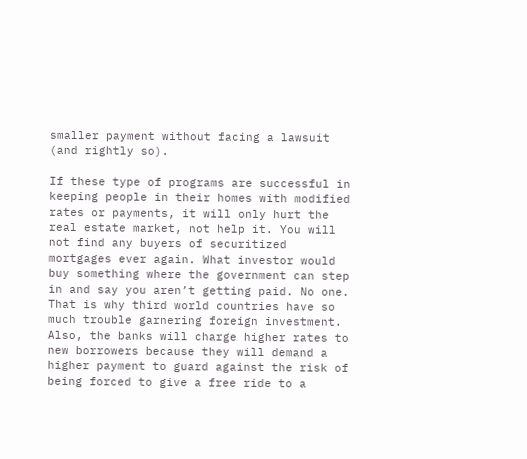smaller payment without facing a lawsuit (and rightly so).

If these type of programs are successful in keeping people in their homes with modified rates or payments, it will only hurt the real estate market, not help it. You will not find any buyers of securitized mortgages ever again. What investor would buy something where the government can step in and say you aren’t getting paid. No one. That is why third world countries have so much trouble garnering foreign investment. Also, the banks will charge higher rates to new borrowers because they will demand a higher payment to guard against the risk of being forced to give a free ride to a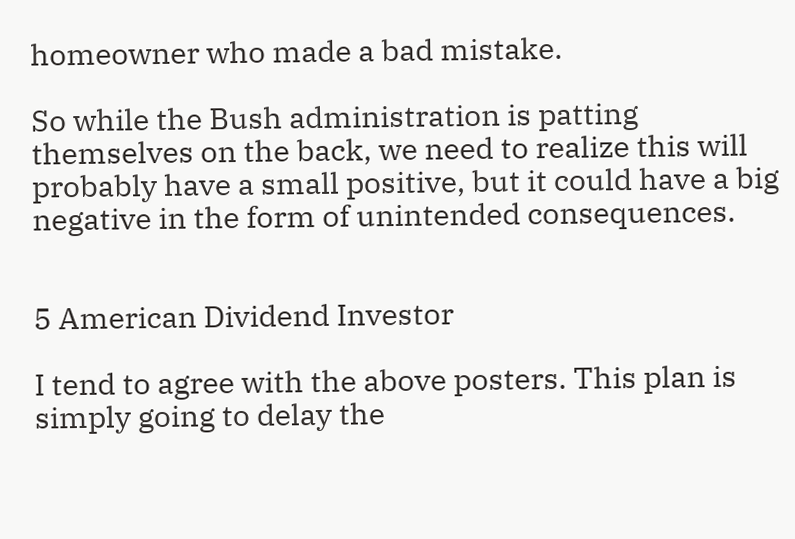homeowner who made a bad mistake.

So while the Bush administration is patting themselves on the back, we need to realize this will probably have a small positive, but it could have a big negative in the form of unintended consequences.


5 American Dividend Investor

I tend to agree with the above posters. This plan is simply going to delay the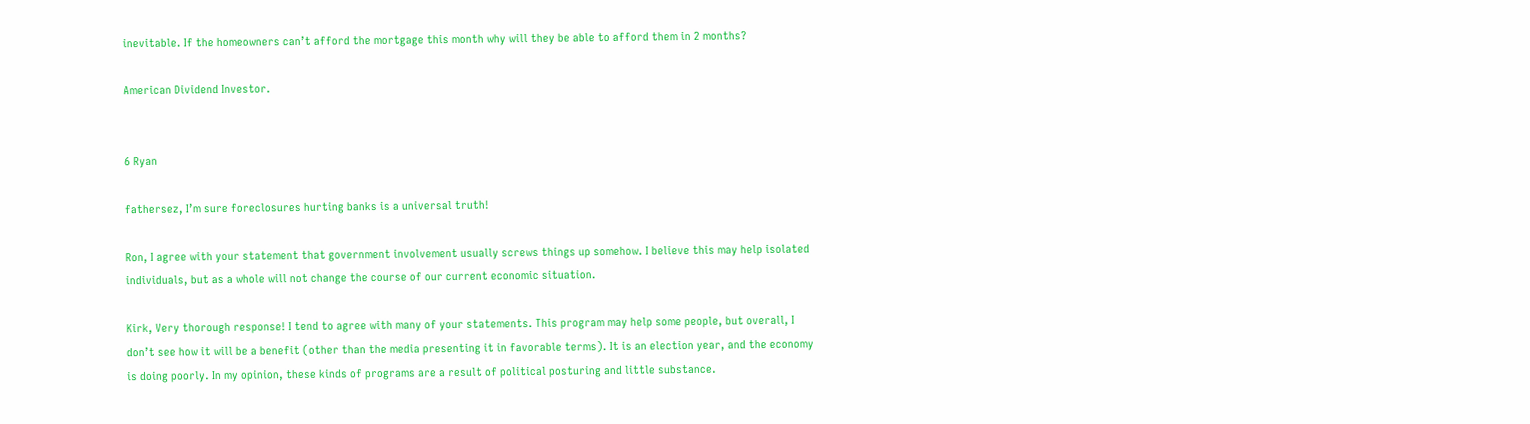inevitable. If the homeowners can’t afford the mortgage this month why will they be able to afford them in 2 months?

American Dividend Investor.


6 Ryan

fathersez, I’m sure foreclosures hurting banks is a universal truth!

Ron, I agree with your statement that government involvement usually screws things up somehow. I believe this may help isolated individuals, but as a whole will not change the course of our current economic situation.

Kirk, Very thorough response! I tend to agree with many of your statements. This program may help some people, but overall, I don’t see how it will be a benefit (other than the media presenting it in favorable terms). It is an election year, and the economy is doing poorly. In my opinion, these kinds of programs are a result of political posturing and little substance.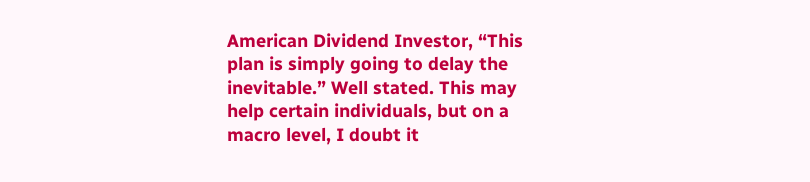American Dividend Investor, “This plan is simply going to delay the inevitable.” Well stated. This may help certain individuals, but on a macro level, I doubt it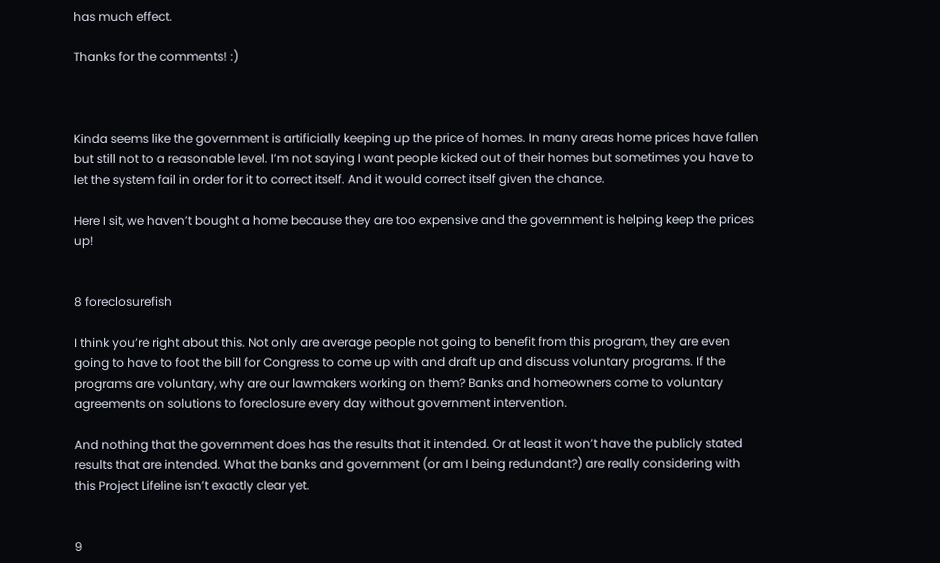has much effect.

Thanks for the comments! :)



Kinda seems like the government is artificially keeping up the price of homes. In many areas home prices have fallen but still not to a reasonable level. I’m not saying I want people kicked out of their homes but sometimes you have to let the system fail in order for it to correct itself. And it would correct itself given the chance.

Here I sit, we haven’t bought a home because they are too expensive and the government is helping keep the prices up!


8 foreclosurefish

I think you’re right about this. Not only are average people not going to benefit from this program, they are even going to have to foot the bill for Congress to come up with and draft up and discuss voluntary programs. If the programs are voluntary, why are our lawmakers working on them? Banks and homeowners come to voluntary agreements on solutions to foreclosure every day without government intervention.

And nothing that the government does has the results that it intended. Or at least it won’t have the publicly stated results that are intended. What the banks and government (or am I being redundant?) are really considering with this Project Lifeline isn’t exactly clear yet.


9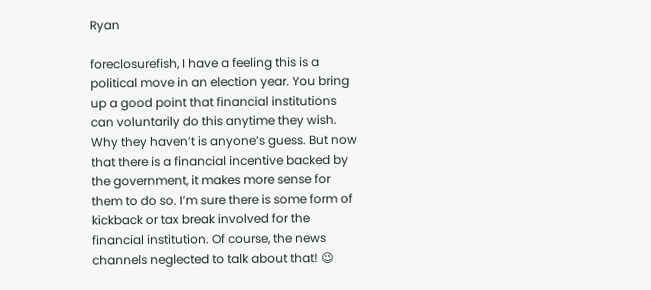Ryan

foreclosurefish, I have a feeling this is a political move in an election year. You bring up a good point that financial institutions can voluntarily do this anytime they wish. Why they haven’t is anyone’s guess. But now that there is a financial incentive backed by the government, it makes more sense for them to do so. I’m sure there is some form of kickback or tax break involved for the financial institution. Of course, the news channels neglected to talk about that! 😉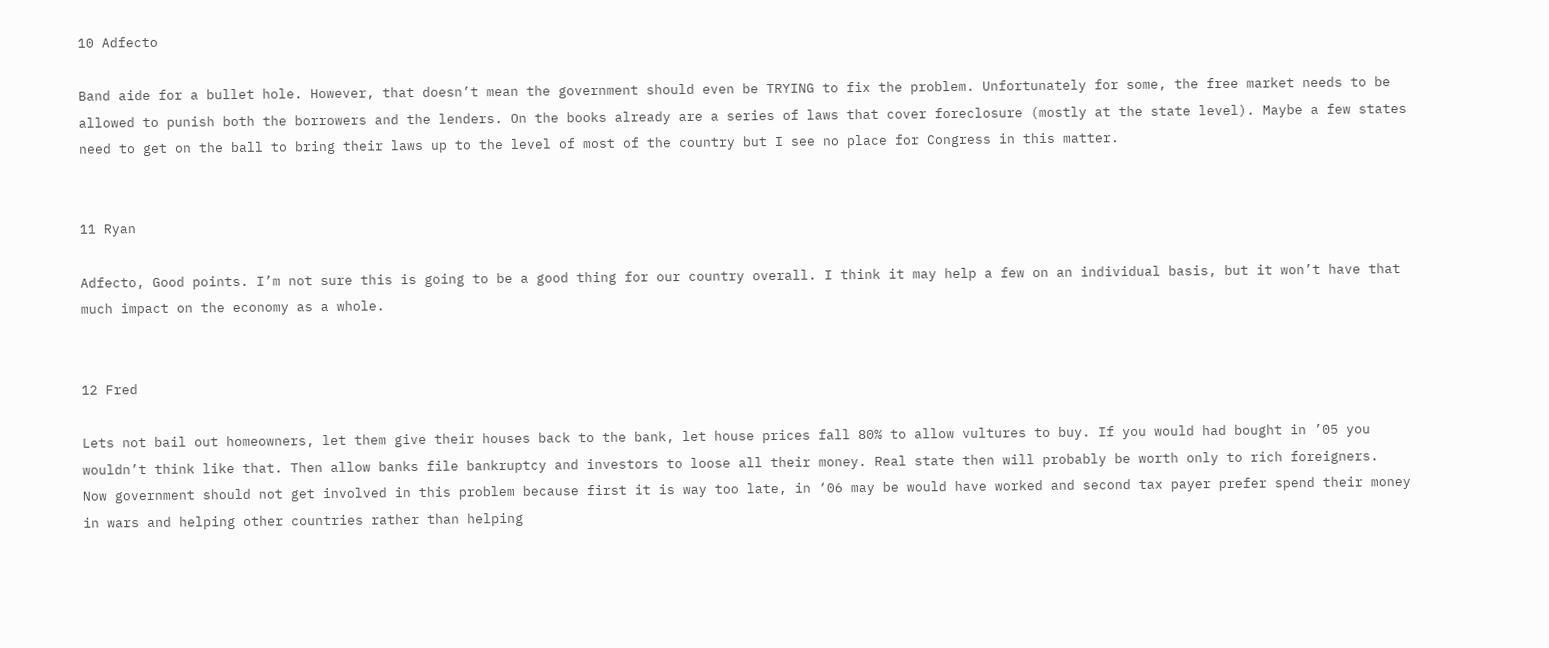10 Adfecto

Band aide for a bullet hole. However, that doesn’t mean the government should even be TRYING to fix the problem. Unfortunately for some, the free market needs to be allowed to punish both the borrowers and the lenders. On the books already are a series of laws that cover foreclosure (mostly at the state level). Maybe a few states need to get on the ball to bring their laws up to the level of most of the country but I see no place for Congress in this matter.


11 Ryan

Adfecto, Good points. I’m not sure this is going to be a good thing for our country overall. I think it may help a few on an individual basis, but it won’t have that much impact on the economy as a whole.


12 Fred

Lets not bail out homeowners, let them give their houses back to the bank, let house prices fall 80% to allow vultures to buy. If you would had bought in ’05 you wouldn’t think like that. Then allow banks file bankruptcy and investors to loose all their money. Real state then will probably be worth only to rich foreigners.
Now government should not get involved in this problem because first it is way too late, in ‘06 may be would have worked and second tax payer prefer spend their money in wars and helping other countries rather than helping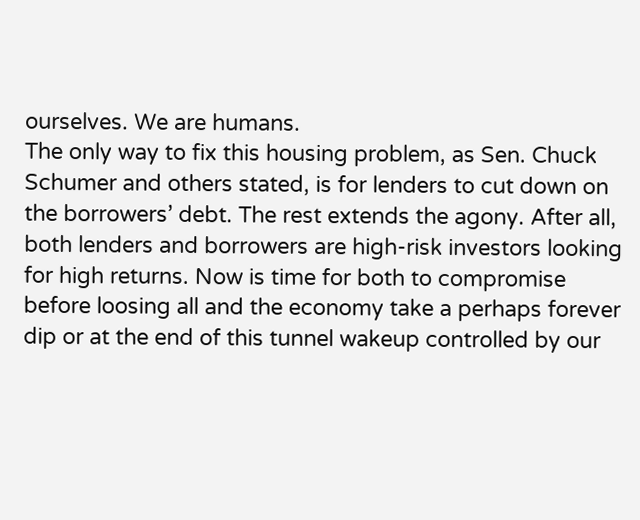ourselves. We are humans.
The only way to fix this housing problem, as Sen. Chuck Schumer and others stated, is for lenders to cut down on the borrowers’ debt. The rest extends the agony. After all, both lenders and borrowers are high-risk investors looking for high returns. Now is time for both to compromise before loosing all and the economy take a perhaps forever dip or at the end of this tunnel wakeup controlled by our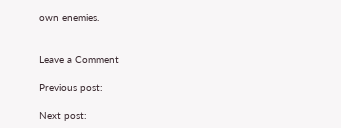own enemies.


Leave a Comment

Previous post:

Next post: